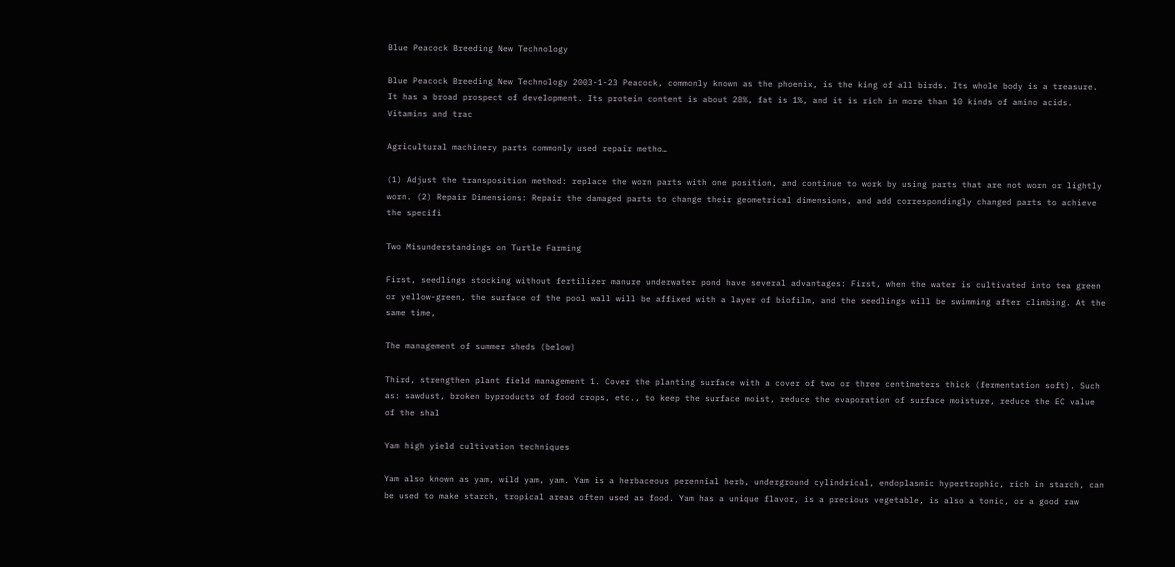Blue Peacock Breeding New Technology

Blue Peacock Breeding New Technology 2003-1-23 Peacock, commonly known as the phoenix, is the king of all birds. Its whole body is a treasure. It has a broad prospect of development. Its protein content is about 28%, fat is 1%, and it is rich in more than 10 kinds of amino acids. Vitamins and trac

Agricultural machinery parts commonly used repair metho…

(1) Adjust the transposition method: replace the worn parts with one position, and continue to work by using parts that are not worn or lightly worn. (2) Repair Dimensions: Repair the damaged parts to change their geometrical dimensions, and add correspondingly changed parts to achieve the specifi

Two Misunderstandings on Turtle Farming

First, seedlings stocking without fertilizer manure underwater pond have several advantages: First, when the water is cultivated into tea green or yellow-green, the surface of the pool wall will be affixed with a layer of biofilm, and the seedlings will be swimming after climbing. At the same time,

The management of summer sheds (below)

Third, strengthen plant field management 1. Cover the planting surface with a cover of two or three centimeters thick (fermentation soft). Such as: sawdust, broken byproducts of food crops, etc., to keep the surface moist, reduce the evaporation of surface moisture, reduce the EC value of the shal

Yam high yield cultivation techniques

Yam also known as yam, wild yam, yam. Yam is a herbaceous perennial herb, underground cylindrical, endoplasmic hypertrophic, rich in starch, can be used to make starch, tropical areas often used as food. Yam has a unique flavor, is a precious vegetable, is also a tonic, or a good raw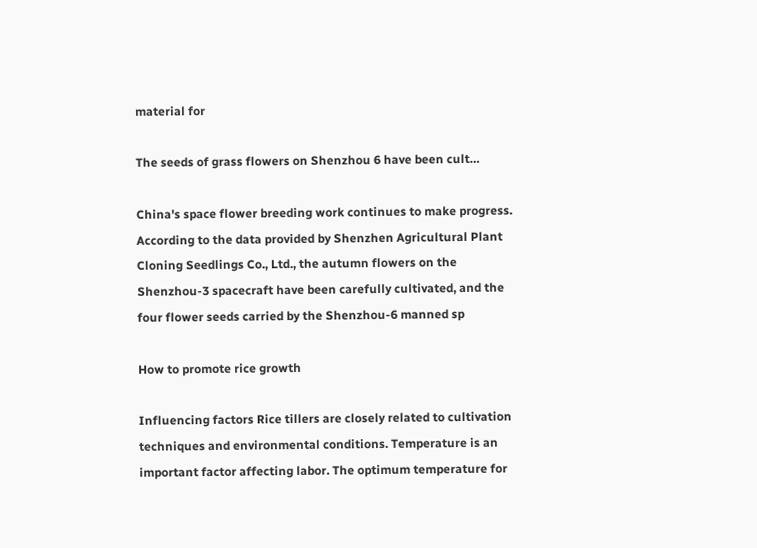material for

The seeds of grass flowers on Shenzhou 6 have been cult…

China's space flower breeding work continues to make progress. According to the data provided by Shenzhen Agricultural Plant Cloning Seedlings Co., Ltd., the autumn flowers on the Shenzhou-3 spacecraft have been carefully cultivated, and the four flower seeds carried by the Shenzhou-6 manned sp

How to promote rice growth

Influencing factors Rice tillers are closely related to cultivation techniques and environmental conditions. Temperature is an important factor affecting labor. The optimum temperature for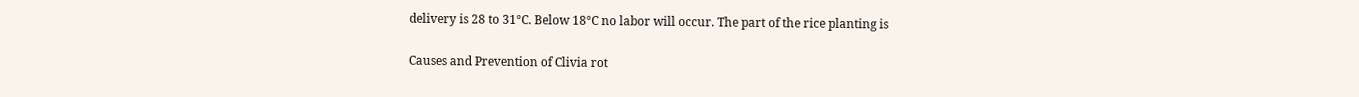delivery is 28 to 31°C. Below 18°C no labor will occur. The part of the rice planting is

Causes and Prevention of Clivia rot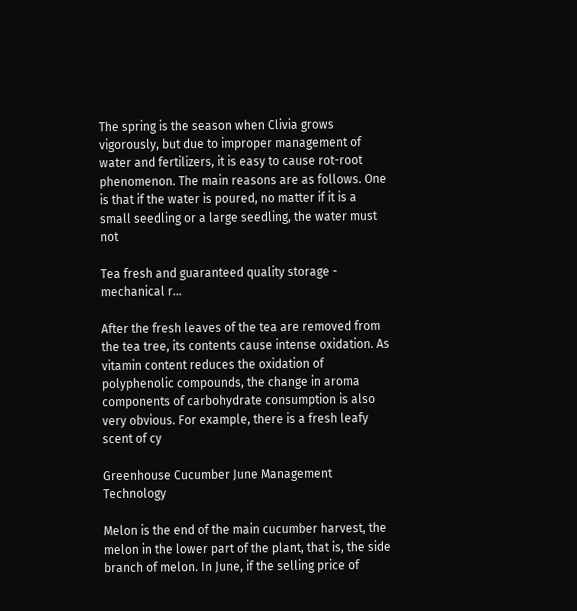The spring is the season when Clivia grows vigorously, but due to improper management of water and fertilizers, it is easy to cause rot-root phenomenon. The main reasons are as follows. One is that if the water is poured, no matter if it is a small seedling or a large seedling, the water must not

Tea fresh and guaranteed quality storage - mechanical r…

After the fresh leaves of the tea are removed from the tea tree, its contents cause intense oxidation. As vitamin content reduces the oxidation of polyphenolic compounds, the change in aroma components of carbohydrate consumption is also very obvious. For example, there is a fresh leafy scent of cy

Greenhouse Cucumber June Management Technology

Melon is the end of the main cucumber harvest, the melon in the lower part of the plant, that is, the side branch of melon. In June, if the selling price of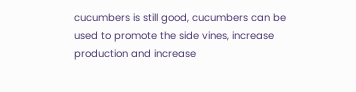cucumbers is still good, cucumbers can be used to promote the side vines, increase production and increase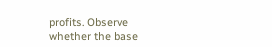profits. Observe whether the base